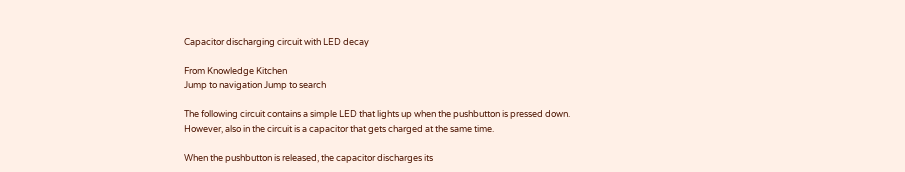Capacitor discharging circuit with LED decay

From Knowledge Kitchen
Jump to navigation Jump to search

The following circuit contains a simple LED that lights up when the pushbutton is pressed down. However, also in the circuit is a capacitor that gets charged at the same time.

When the pushbutton is released, the capacitor discharges its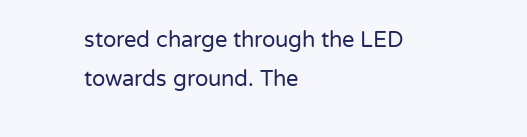stored charge through the LED towards ground. The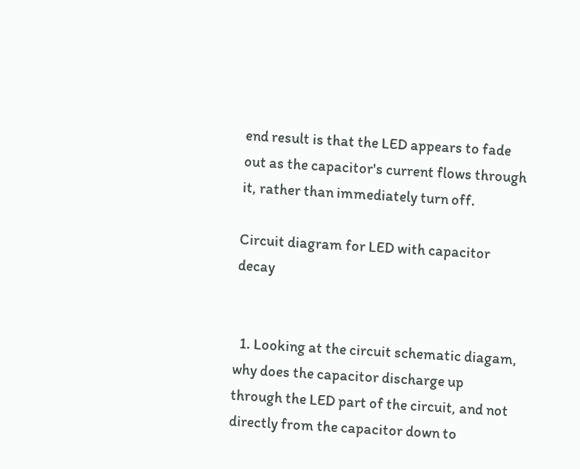end result is that the LED appears to fade out as the capacitor's current flows through it, rather than immediately turn off.

Circuit diagram for LED with capacitor decay


  1. Looking at the circuit schematic diagam, why does the capacitor discharge up through the LED part of the circuit, and not directly from the capacitor down to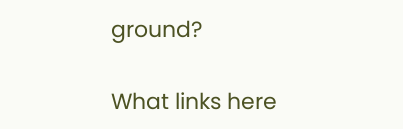ground?

What links here